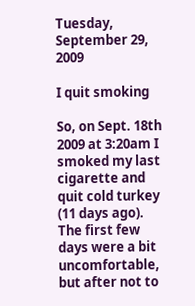Tuesday, September 29, 2009

I quit smoking

So, on Sept. 18th 2009 at 3:20am I smoked my last cigarette and quit cold turkey (11 days ago). The first few days were a bit uncomfortable, but after not to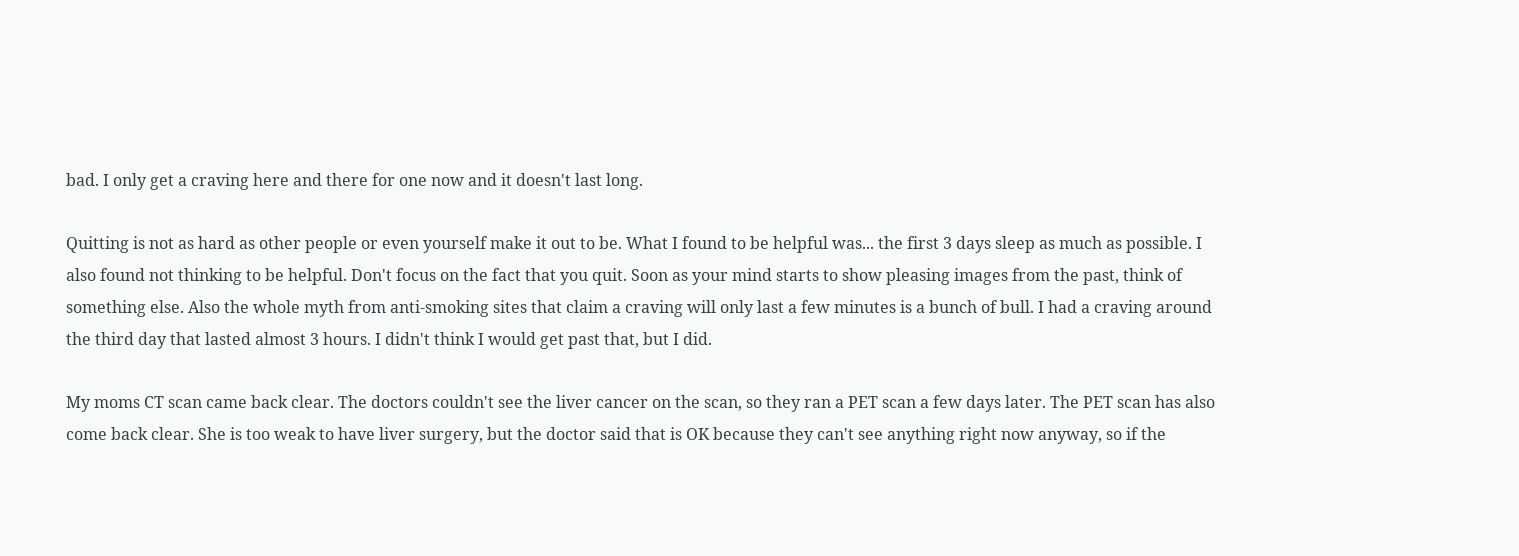bad. I only get a craving here and there for one now and it doesn't last long.

Quitting is not as hard as other people or even yourself make it out to be. What I found to be helpful was... the first 3 days sleep as much as possible. I also found not thinking to be helpful. Don't focus on the fact that you quit. Soon as your mind starts to show pleasing images from the past, think of something else. Also the whole myth from anti-smoking sites that claim a craving will only last a few minutes is a bunch of bull. I had a craving around the third day that lasted almost 3 hours. I didn't think I would get past that, but I did.

My moms CT scan came back clear. The doctors couldn't see the liver cancer on the scan, so they ran a PET scan a few days later. The PET scan has also come back clear. She is too weak to have liver surgery, but the doctor said that is OK because they can't see anything right now anyway, so if the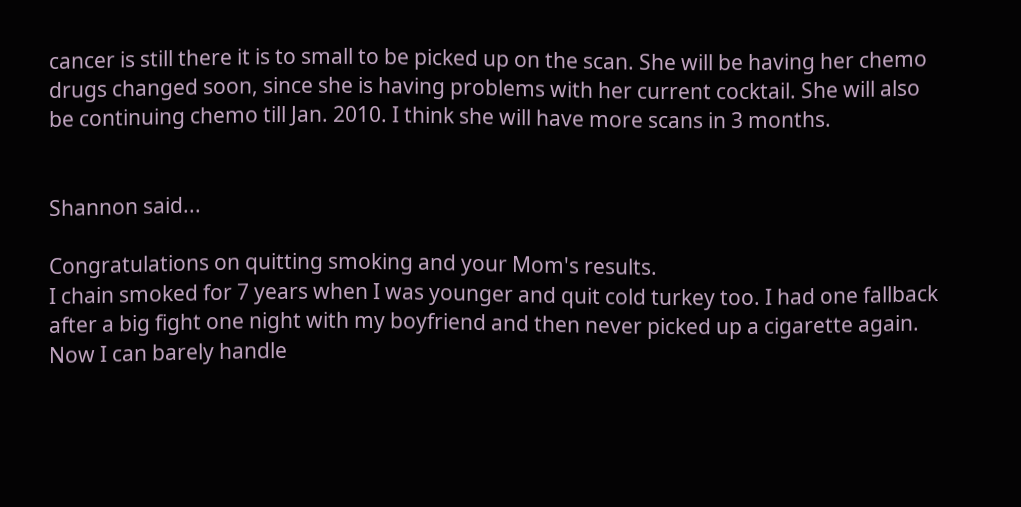cancer is still there it is to small to be picked up on the scan. She will be having her chemo drugs changed soon, since she is having problems with her current cocktail. She will also be continuing chemo till Jan. 2010. I think she will have more scans in 3 months.


Shannon said...

Congratulations on quitting smoking and your Mom's results.
I chain smoked for 7 years when I was younger and quit cold turkey too. I had one fallback after a big fight one night with my boyfriend and then never picked up a cigarette again. Now I can barely handle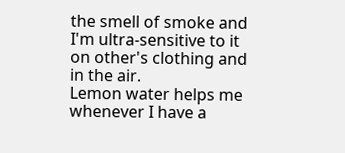the smell of smoke and I'm ultra-sensitive to it on other's clothing and in the air.
Lemon water helps me whenever I have a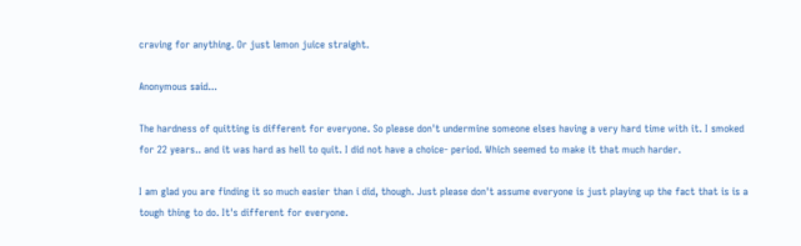craving for anything. Or just lemon juice straight.

Anonymous said...

The hardness of quitting is different for everyone. So please don't undermine someone elses having a very hard time with it. I smoked for 22 years.. and it was hard as hell to quit. I did not have a choice- period. Which seemed to make it that much harder.

I am glad you are finding it so much easier than i did, though. Just please don't assume everyone is just playing up the fact that is is a tough thing to do. It's different for everyone.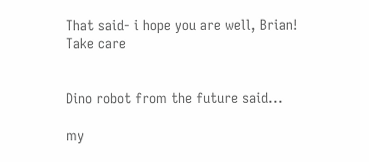That said- i hope you are well, Brian!
Take care


Dino robot from the future said...

my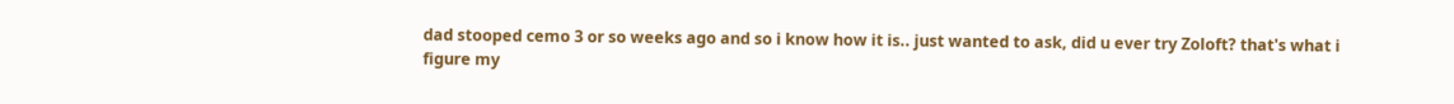dad stooped cemo 3 or so weeks ago and so i know how it is.. just wanted to ask, did u ever try Zoloft? that's what i figure my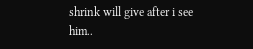shrink will give after i see him..